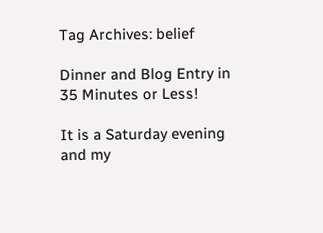Tag Archives: belief

Dinner and Blog Entry in 35 Minutes or Less!

It is a Saturday evening and my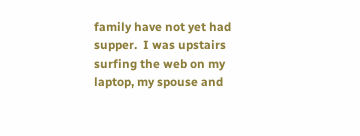family have not yet had supper.  I was upstairs surfing the web on my laptop, my spouse and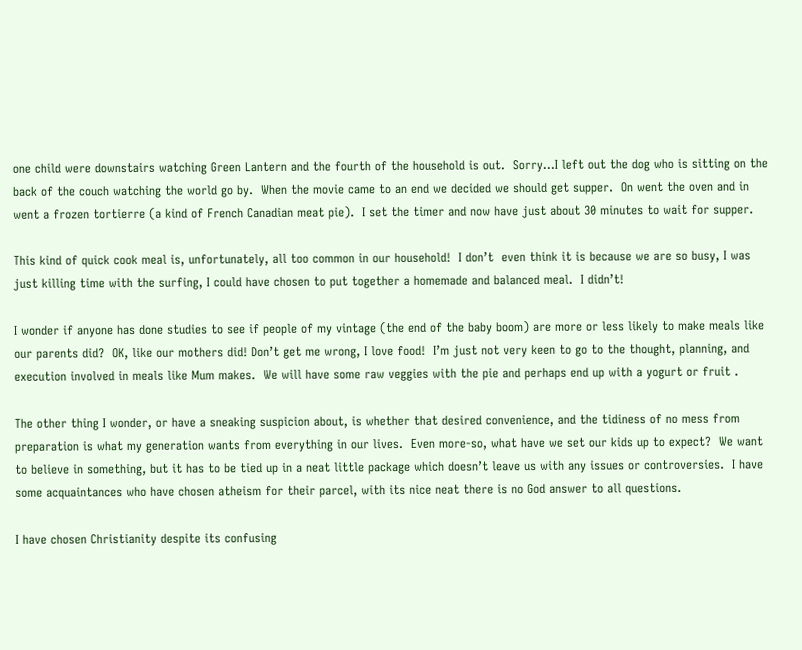one child were downstairs watching Green Lantern and the fourth of the household is out.  Sorry…I left out the dog who is sitting on the back of the couch watching the world go by.  When the movie came to an end we decided we should get supper.  On went the oven and in went a frozen tortierre (a kind of French Canadian meat pie).  I set the timer and now have just about 30 minutes to wait for supper.

This kind of quick cook meal is, unfortunately, all too common in our household!  I don’t  even think it is because we are so busy, I was just killing time with the surfing, I could have chosen to put together a homemade and balanced meal.  I didn’t!

I wonder if anyone has done studies to see if people of my vintage (the end of the baby boom) are more or less likely to make meals like our parents did?  OK, like our mothers did! Don’t get me wrong, I love food!  I’m just not very keen to go to the thought, planning, and execution involved in meals like Mum makes.  We will have some raw veggies with the pie and perhaps end up with a yogurt or fruit .

The other thing I wonder, or have a sneaking suspicion about, is whether that desired convenience, and the tidiness of no mess from preparation is what my generation wants from everything in our lives.  Even more-so, what have we set our kids up to expect?  We want to believe in something, but it has to be tied up in a neat little package which doesn’t leave us with any issues or controversies.  I have some acquaintances who have chosen atheism for their parcel, with its nice neat there is no God answer to all questions.

I have chosen Christianity despite its confusing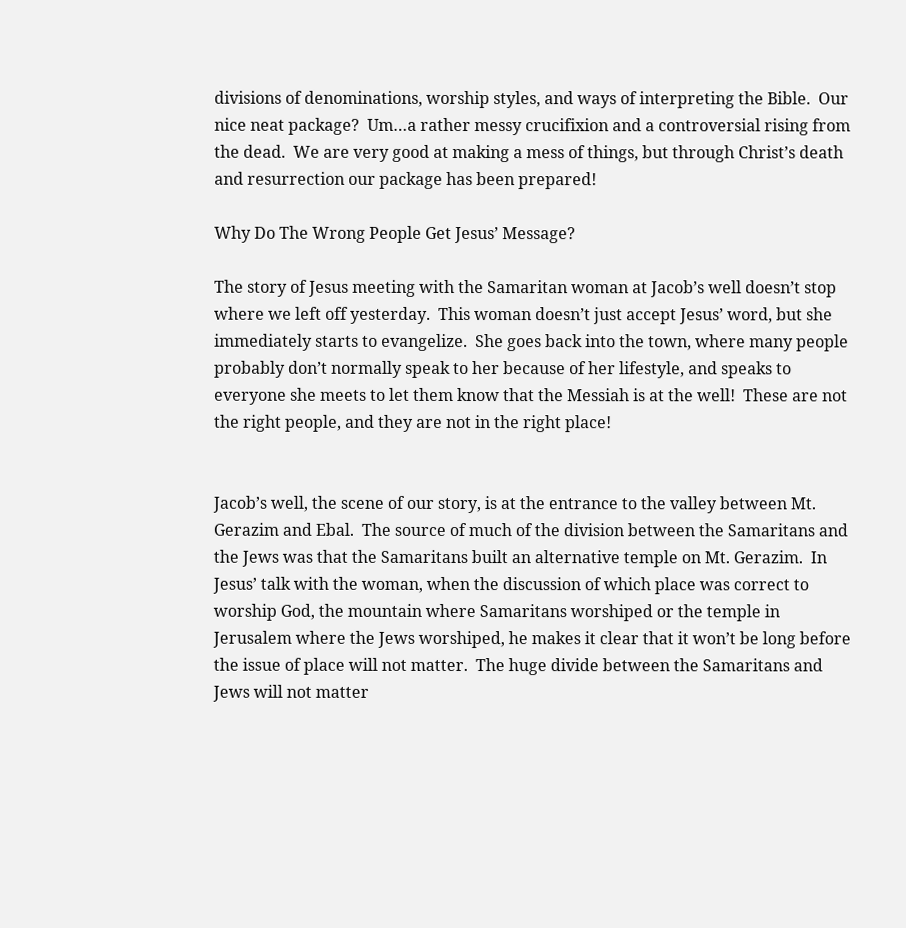divisions of denominations, worship styles, and ways of interpreting the Bible.  Our nice neat package?  Um…a rather messy crucifixion and a controversial rising from the dead.  We are very good at making a mess of things, but through Christ’s death and resurrection our package has been prepared!

Why Do The Wrong People Get Jesus’ Message?

The story of Jesus meeting with the Samaritan woman at Jacob’s well doesn’t stop where we left off yesterday.  This woman doesn’t just accept Jesus’ word, but she immediately starts to evangelize.  She goes back into the town, where many people probably don’t normally speak to her because of her lifestyle, and speaks to everyone she meets to let them know that the Messiah is at the well!  These are not the right people, and they are not in the right place!


Jacob’s well, the scene of our story, is at the entrance to the valley between Mt. Gerazim and Ebal.  The source of much of the division between the Samaritans and the Jews was that the Samaritans built an alternative temple on Mt. Gerazim.  In Jesus’ talk with the woman, when the discussion of which place was correct to worship God, the mountain where Samaritans worshiped or the temple in Jerusalem where the Jews worshiped, he makes it clear that it won’t be long before the issue of place will not matter.  The huge divide between the Samaritans and Jews will not matter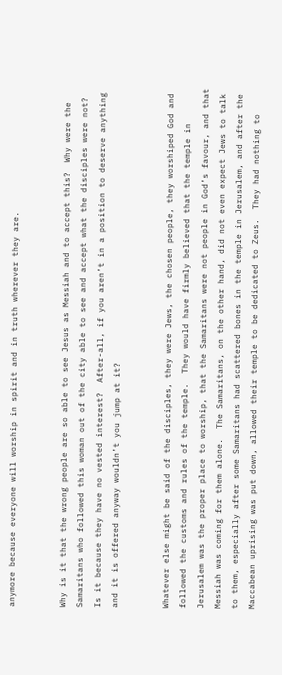anymore because everyone will worship in spirit and in truth wherever they are.


Why is it that the wrong people are so able to see Jesus as Messiah and to accept this?  Why were the Samaritans who followed this woman out of the city able to see and accept what the disciples were not?  Is it because they have no vested interest?  After-all, if you aren’t in a position to deserve anything and it is offered anyway wouldn’t you jump at it?


Whatever else might be said of the disciples, they were Jews, the chosen people, they worshiped God and followed the customs and rules of the temple.  They would have firmly believed that the temple in Jerusalem was the proper place to worship, that the Samaritans were not people in God’s favour, and that Messiah was coming for them alone.  The Samaritans, on the other hand, did not even expect Jews to talk to them, especially after some Samaritans had scattered bones in the temple in Jerusalem, and after the Maccabean uprising was put down, allowed their temple to be dedicated to Zeus.  They had nothing to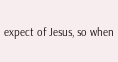expect of Jesus, so when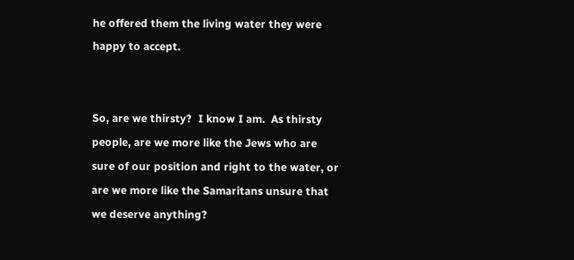he offered them the living water they were happy to accept.


So, are we thirsty?  I know I am.  As thirsty people, are we more like the Jews who are sure of our position and right to the water, or are we more like the Samaritans unsure that we deserve anything?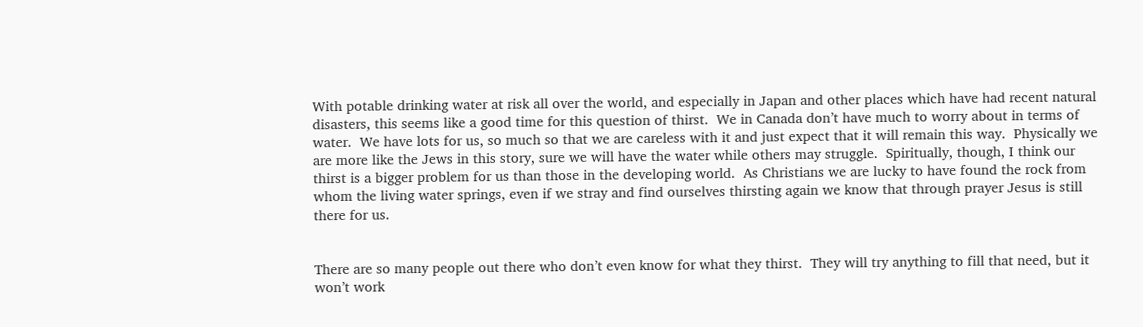With potable drinking water at risk all over the world, and especially in Japan and other places which have had recent natural disasters, this seems like a good time for this question of thirst.  We in Canada don’t have much to worry about in terms of water.  We have lots for us, so much so that we are careless with it and just expect that it will remain this way.  Physically we are more like the Jews in this story, sure we will have the water while others may struggle.  Spiritually, though, I think our thirst is a bigger problem for us than those in the developing world.  As Christians we are lucky to have found the rock from whom the living water springs, even if we stray and find ourselves thirsting again we know that through prayer Jesus is still there for us.


There are so many people out there who don’t even know for what they thirst.  They will try anything to fill that need, but it won’t work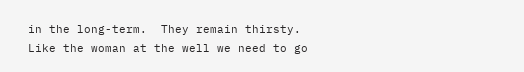in the long-term.  They remain thirsty.  Like the woman at the well we need to go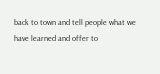back to town and tell people what we have learned and offer to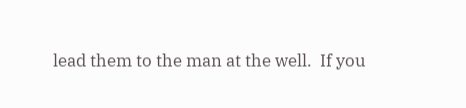lead them to the man at the well.  If you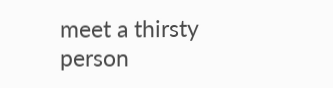meet a thirsty person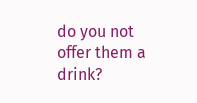do you not offer them a drink?